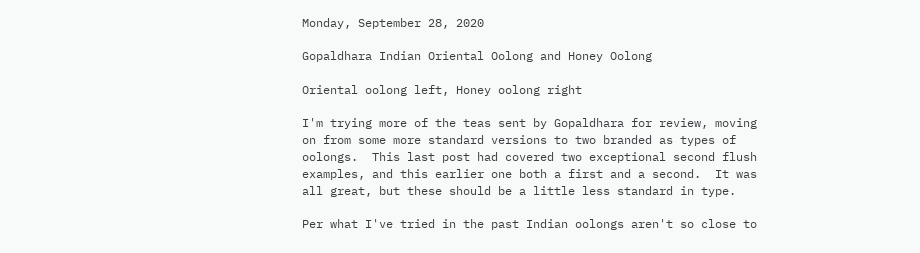Monday, September 28, 2020

Gopaldhara Indian Oriental Oolong and Honey Oolong

Oriental oolong left, Honey oolong right

I'm trying more of the teas sent by Gopaldhara for review, moving on from some more standard versions to two branded as types of oolongs.  This last post had covered two exceptional second flush examples, and this earlier one both a first and a second.  It was all great, but these should be a little less standard in type.

Per what I've tried in the past Indian oolongs aren't so close to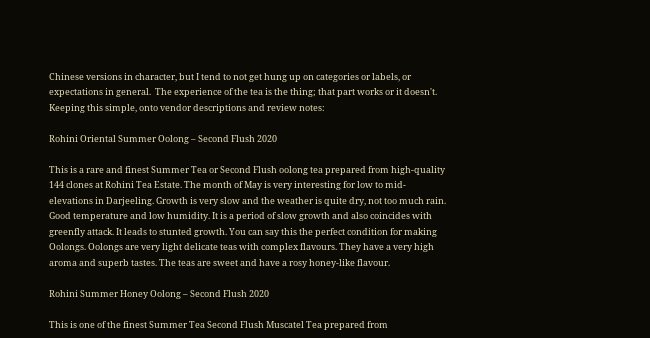Chinese versions in character, but I tend to not get hung up on categories or labels, or expectations in general.  The experience of the tea is the thing; that part works or it doesn't.  Keeping this simple, onto vendor descriptions and review notes:

Rohini Oriental Summer Oolong – Second Flush 2020

This is a rare and finest Summer Tea or Second Flush oolong tea prepared from high-quality 144 clones at Rohini Tea Estate. The month of May is very interesting for low to mid-elevations in Darjeeling. Growth is very slow and the weather is quite dry, not too much rain. Good temperature and low humidity. It is a period of slow growth and also coincides with greenfly attack. It leads to stunted growth. You can say this the perfect condition for making Oolongs. Oolongs are very light delicate teas with complex flavours. They have a very high aroma and superb tastes. The teas are sweet and have a rosy honey-like flavour.

Rohini Summer Honey Oolong – Second Flush 2020

This is one of the finest Summer Tea Second Flush Muscatel Tea prepared from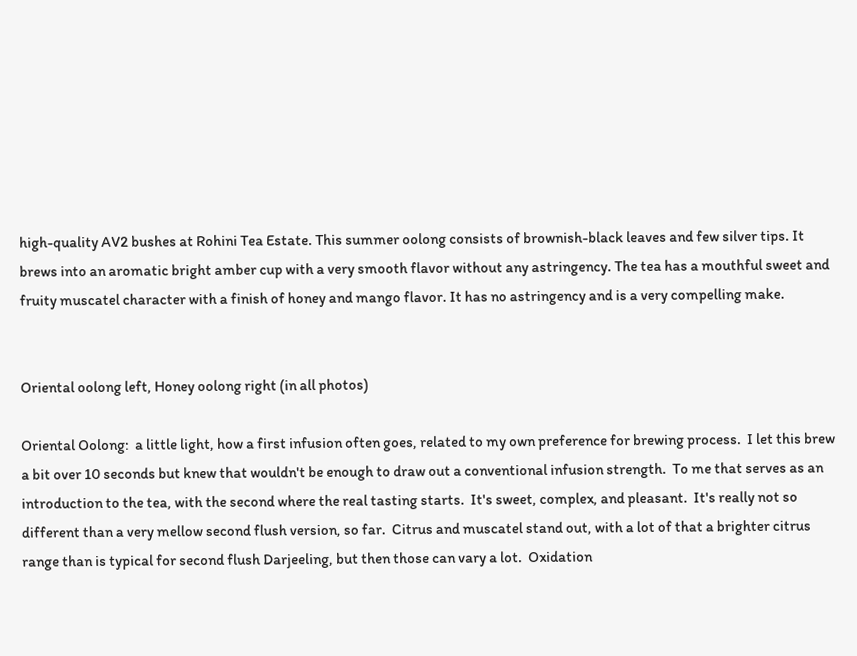high-quality AV2 bushes at Rohini Tea Estate. This summer oolong consists of brownish-black leaves and few silver tips. It brews into an aromatic bright amber cup with a very smooth flavor without any astringency. The tea has a mouthful sweet and fruity muscatel character with a finish of honey and mango flavor. It has no astringency and is a very compelling make.


Oriental oolong left, Honey oolong right (in all photos)

Oriental Oolong:  a little light, how a first infusion often goes, related to my own preference for brewing process.  I let this brew a bit over 10 seconds but knew that wouldn't be enough to draw out a conventional infusion strength.  To me that serves as an introduction to the tea, with the second where the real tasting starts.  It's sweet, complex, and pleasant.  It's really not so different than a very mellow second flush version, so far.  Citrus and muscatel stand out, with a lot of that a brighter citrus range than is typical for second flush Darjeeling, but then those can vary a lot.  Oxidation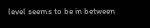level seems to be in between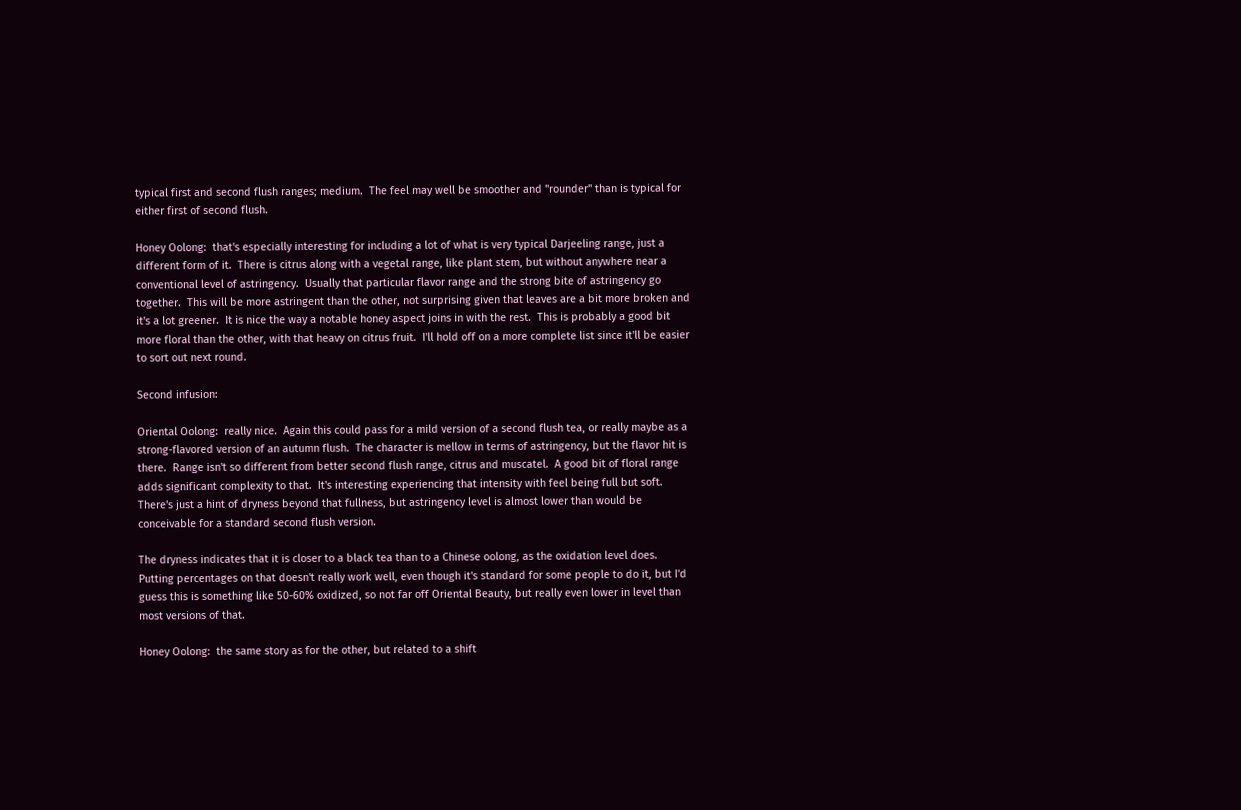typical first and second flush ranges; medium.  The feel may well be smoother and "rounder" than is typical for either first of second flush.

Honey Oolong:  that's especially interesting for including a lot of what is very typical Darjeeling range, just a different form of it.  There is citrus along with a vegetal range, like plant stem, but without anywhere near a conventional level of astringency.  Usually that particular flavor range and the strong bite of astringency go together.  This will be more astringent than the other, not surprising given that leaves are a bit more broken and it's a lot greener.  It is nice the way a notable honey aspect joins in with the rest.  This is probably a good bit more floral than the other, with that heavy on citrus fruit.  I'll hold off on a more complete list since it'll be easier to sort out next round.

Second infusion:

Oriental Oolong:  really nice.  Again this could pass for a mild version of a second flush tea, or really maybe as a strong-flavored version of an autumn flush.  The character is mellow in terms of astringency, but the flavor hit is there.  Range isn't so different from better second flush range, citrus and muscatel.  A good bit of floral range adds significant complexity to that.  It's interesting experiencing that intensity with feel being full but soft.  There's just a hint of dryness beyond that fullness, but astringency level is almost lower than would be conceivable for a standard second flush version.

The dryness indicates that it is closer to a black tea than to a Chinese oolong, as the oxidation level does.  Putting percentages on that doesn't really work well, even though it's standard for some people to do it, but I'd guess this is something like 50-60% oxidized, so not far off Oriental Beauty, but really even lower in level than most versions of that.

Honey Oolong:  the same story as for the other, but related to a shift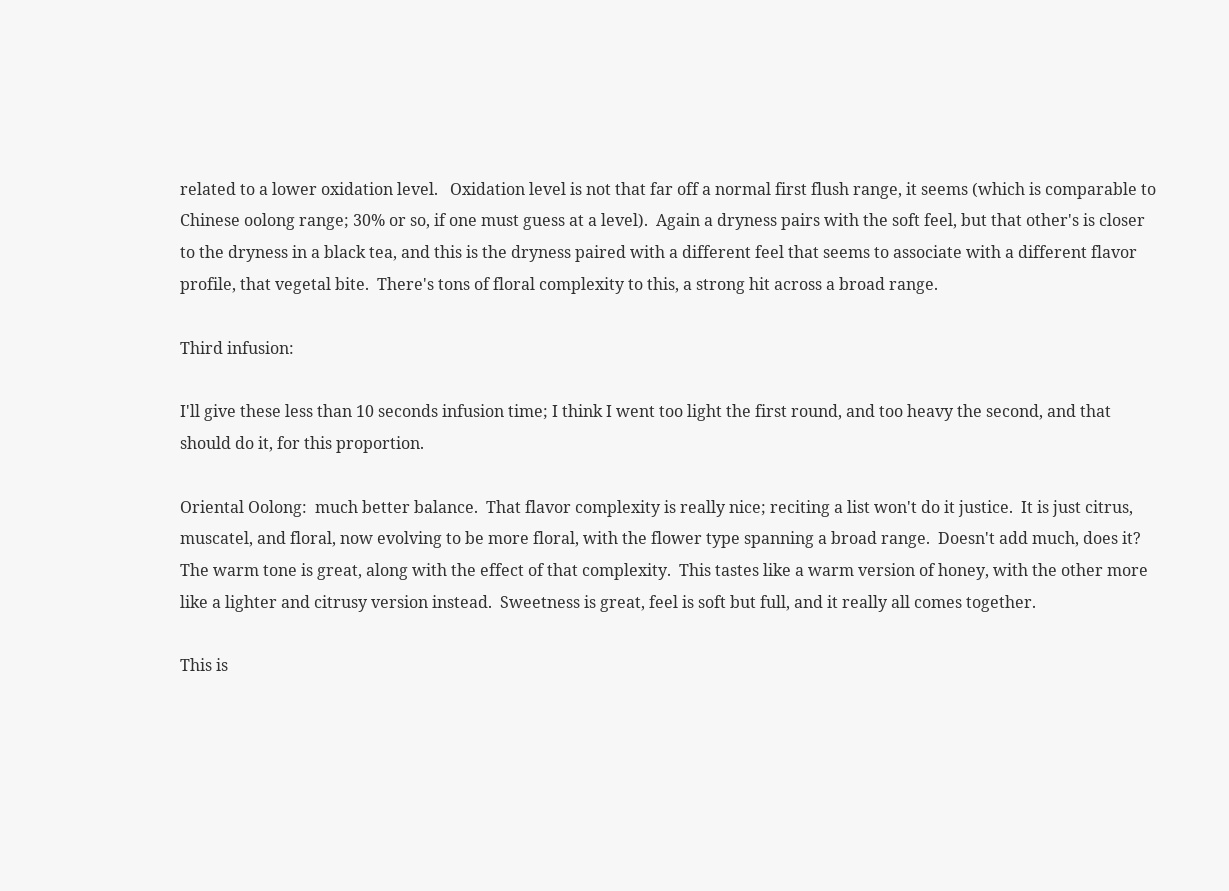related to a lower oxidation level.   Oxidation level is not that far off a normal first flush range, it seems (which is comparable to Chinese oolong range; 30% or so, if one must guess at a level).  Again a dryness pairs with the soft feel, but that other's is closer to the dryness in a black tea, and this is the dryness paired with a different feel that seems to associate with a different flavor profile, that vegetal bite.  There's tons of floral complexity to this, a strong hit across a broad range.

Third infusion:

I'll give these less than 10 seconds infusion time; I think I went too light the first round, and too heavy the second, and that should do it, for this proportion.

Oriental Oolong:  much better balance.  That flavor complexity is really nice; reciting a list won't do it justice.  It is just citrus, muscatel, and floral, now evolving to be more floral, with the flower type spanning a broad range.  Doesn't add much, does it?  The warm tone is great, along with the effect of that complexity.  This tastes like a warm version of honey, with the other more like a lighter and citrusy version instead.  Sweetness is great, feel is soft but full, and it really all comes together.

This is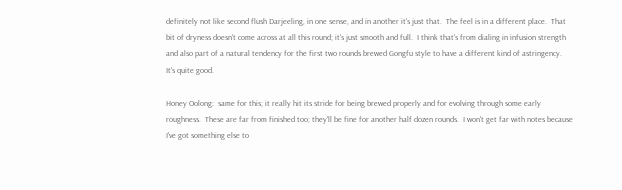definitely not like second flush Darjeeling, in one sense, and in another it's just that.  The feel is in a different place.  That bit of dryness doesn't come across at all this round; it's just smooth and full.  I think that's from dialing in infusion strength and also part of a natural tendency for the first two rounds brewed Gongfu style to have a different kind of astringency.  It's quite good.

Honey Oolong:  same for this; it really hit its stride for being brewed properly and for evolving through some early roughness.  These are far from finished too; they'll be fine for another half dozen rounds.  I won't get far with notes because I've got something else to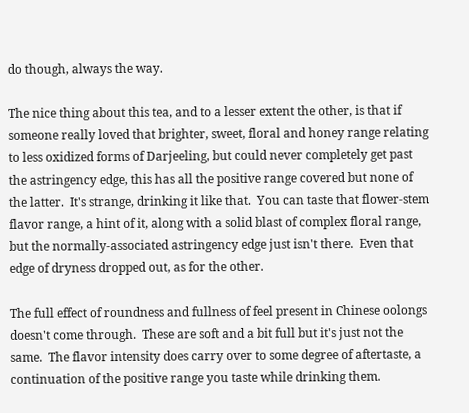do though, always the way.

The nice thing about this tea, and to a lesser extent the other, is that if someone really loved that brighter, sweet, floral and honey range relating to less oxidized forms of Darjeeling, but could never completely get past the astringency edge, this has all the positive range covered but none of the latter.  It's strange, drinking it like that.  You can taste that flower-stem flavor range, a hint of it, along with a solid blast of complex floral range, but the normally-associated astringency edge just isn't there.  Even that edge of dryness dropped out, as for the other.

The full effect of roundness and fullness of feel present in Chinese oolongs doesn't come through.  These are soft and a bit full but it's just not the same.  The flavor intensity does carry over to some degree of aftertaste, a continuation of the positive range you taste while drinking them.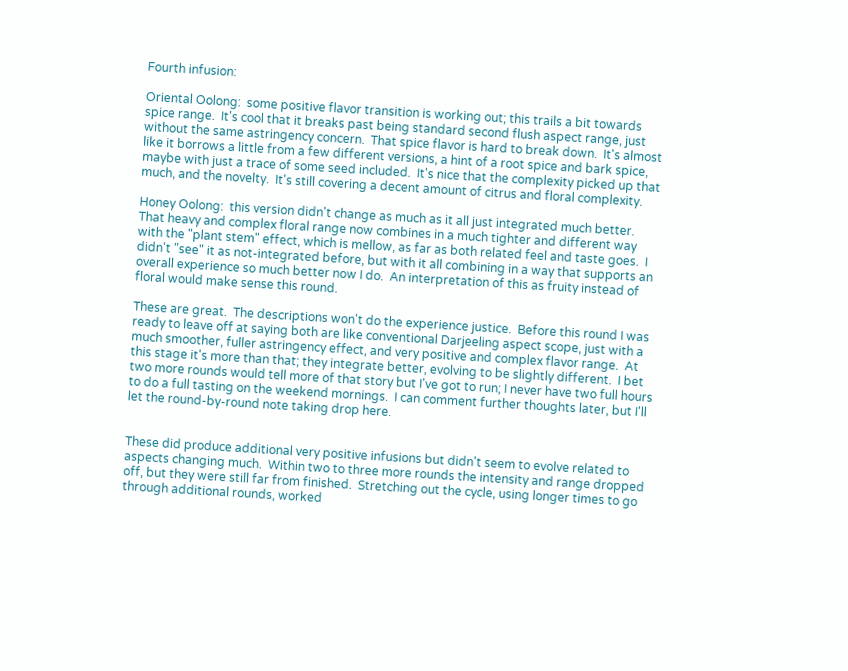Fourth infusion:

Oriental Oolong:  some positive flavor transition is working out; this trails a bit towards spice range.  It's cool that it breaks past being standard second flush aspect range, just without the same astringency concern.  That spice flavor is hard to break down.  It's almost like it borrows a little from a few different versions, a hint of a root spice and bark spice, maybe with just a trace of some seed included.  It's nice that the complexity picked up that much, and the novelty.  It's still covering a decent amount of citrus and floral complexity.

Honey Oolong:  this version didn't change as much as it all just integrated much better.  That heavy and complex floral range now combines in a much tighter and different way with the "plant stem" effect, which is mellow, as far as both related feel and taste goes.  I didn't "see" it as not-integrated before, but with it all combining in a way that supports an overall experience so much better now I do.  An interpretation of this as fruity instead of floral would make sense this round.

These are great.  The descriptions won't do the experience justice.  Before this round I was ready to leave off at saying both are like conventional Darjeeling aspect scope, just with a much smoother, fuller astringency effect, and very positive and complex flavor range.  At this stage it's more than that; they integrate better, evolving to be slightly different.  I bet two more rounds would tell more of that story but I've got to run; I never have two full hours to do a full tasting on the weekend mornings.  I can comment further thoughts later, but I'll let the round-by-round note taking drop here.


These did produce additional very positive infusions but didn't seem to evolve related to aspects changing much.  Within two to three more rounds the intensity and range dropped off, but they were still far from finished.  Stretching out the cycle, using longer times to go through additional rounds, worked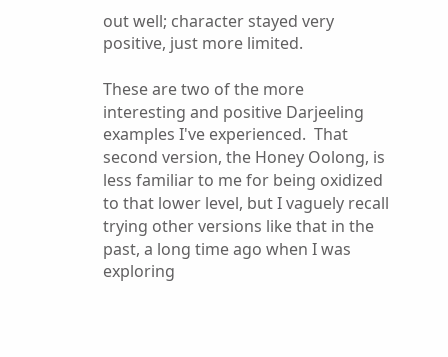out well; character stayed very positive, just more limited.

These are two of the more interesting and positive Darjeeling examples I've experienced.  That second version, the Honey Oolong, is less familiar to me for being oxidized to that lower level, but I vaguely recall trying other versions like that in the past, a long time ago when I was exploring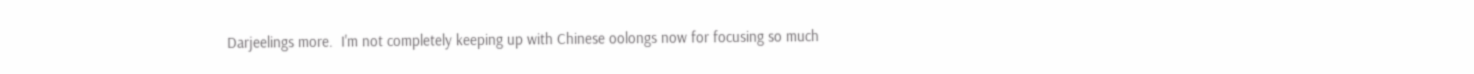Darjeelings more.  I'm not completely keeping up with Chinese oolongs now for focusing so much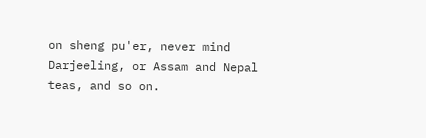on sheng pu'er, never mind Darjeeling, or Assam and Nepal teas, and so on.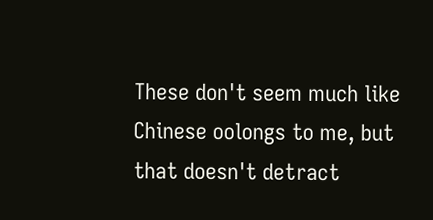These don't seem much like Chinese oolongs to me, but that doesn't detract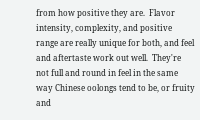from how positive they are.  Flavor intensity, complexity, and positive range are really unique for both, and feel and aftertaste work out well.  They're not full and round in feel in the same way Chinese oolongs tend to be, or fruity and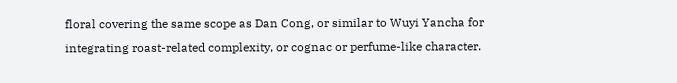floral covering the same scope as Dan Cong, or similar to Wuyi Yancha for integrating roast-related complexity, or cognac or perfume-like character.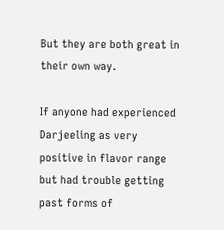But they are both great in their own way.

If anyone had experienced Darjeeling as very positive in flavor range but had trouble getting past forms of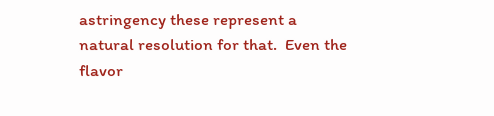astringency these represent a natural resolution for that.  Even the flavor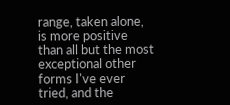range, taken alone, is more positive than all but the most exceptional other forms I've ever tried, and the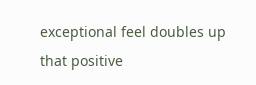exceptional feel doubles up that positive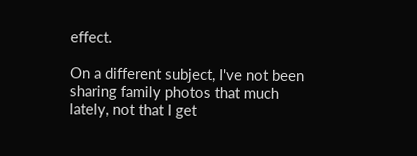effect.

On a different subject, I've not been sharing family photos that much lately, not that I get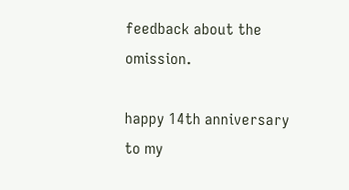feedback about the omission.

happy 14th anniversary to my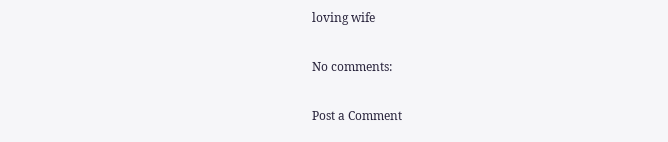loving wife

No comments:

Post a Comment